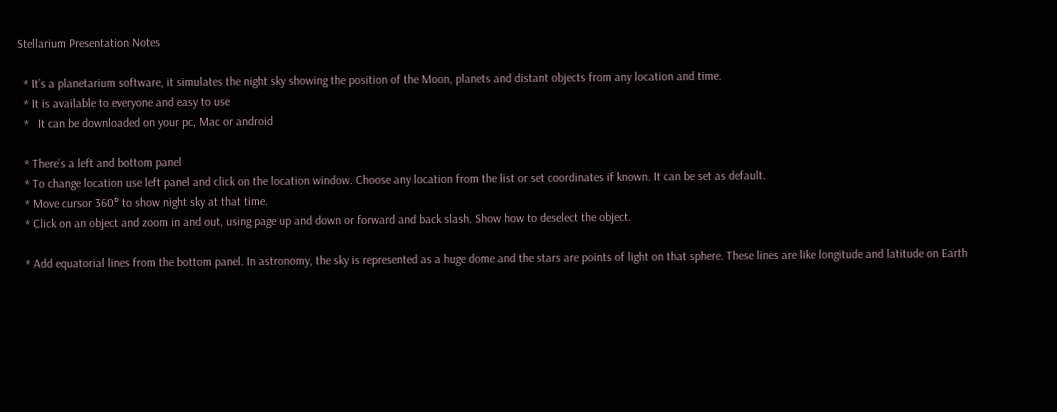Stellarium Presentation Notes

  * It’s a planetarium software, it simulates the night sky showing the position of the Moon, planets and distant objects from any location and time.
  * It is available to everyone and easy to use
  *   It can be downloaded on your pc, Mac or android

  * There’s a left and bottom panel
  * To change location use left panel and click on the location window. Choose any location from the list or set coordinates if known. It can be set as default.
  * Move cursor 360° to show night sky at that time.
  * Click on an object and zoom in and out, using page up and down or forward and back slash. Show how to deselect the object.

  * Add equatorial lines from the bottom panel. In astronomy, the sky is represented as a huge dome and the stars are points of light on that sphere. These lines are like longitude and latitude on Earth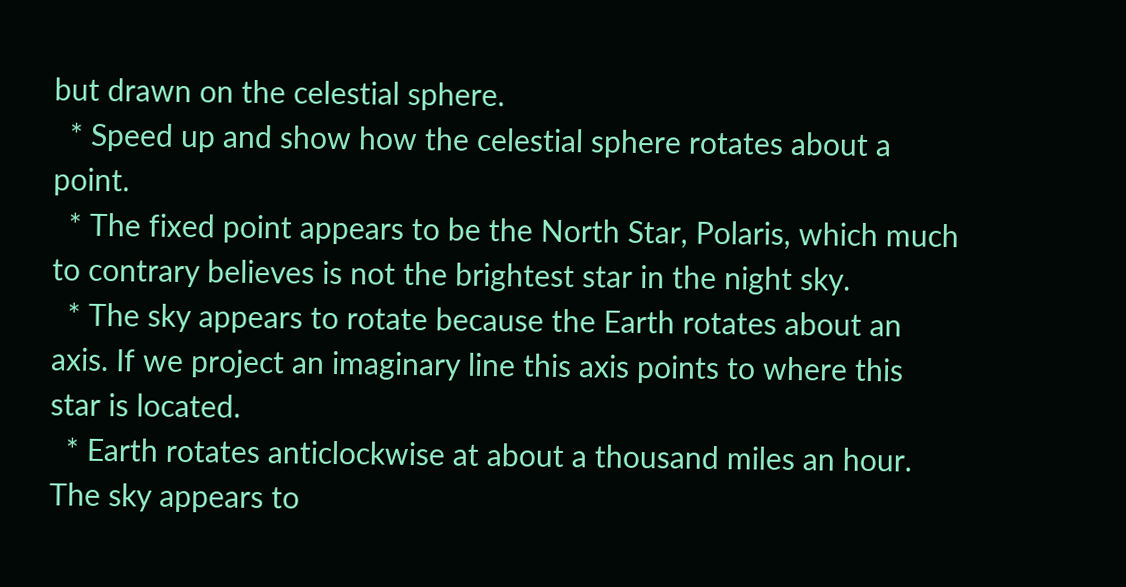but drawn on the celestial sphere.
  * Speed up and show how the celestial sphere rotates about a point.
  * The fixed point appears to be the North Star, Polaris, which much to contrary believes is not the brightest star in the night sky.
  * The sky appears to rotate because the Earth rotates about an axis. If we project an imaginary line this axis points to where this star is located.
  * Earth rotates anticlockwise at about a thousand miles an hour. The sky appears to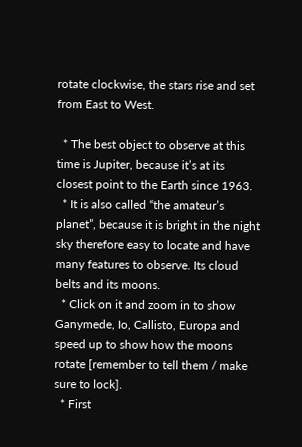rotate clockwise, the stars rise and set from East to West.

  * The best object to observe at this time is Jupiter, because it’s at its closest point to the Earth since 1963.
  * It is also called “the amateur’s planet”, because it is bright in the night sky therefore easy to locate and have many features to observe. Its cloud belts and its moons.
  * Click on it and zoom in to show Ganymede, Io, Callisto, Europa and speed up to show how the moons rotate [remember to tell them / make sure to lock].
  * First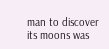man to discover its moons was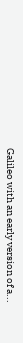Galileo with an early version of a...